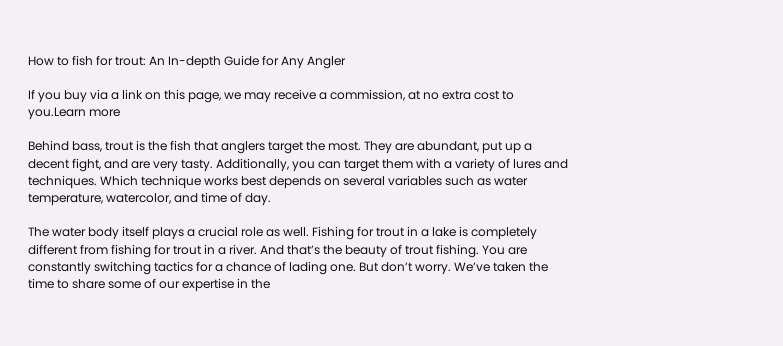How to fish for trout: An In-depth Guide for Any Angler

If you buy via a link on this page, we may receive a commission, at no extra cost to you.Learn more

Behind bass, trout is the fish that anglers target the most. They are abundant, put up a decent fight, and are very tasty. Additionally, you can target them with a variety of lures and techniques. Which technique works best depends on several variables such as water temperature, watercolor, and time of day.

The water body itself plays a crucial role as well. Fishing for trout in a lake is completely different from fishing for trout in a river. And that’s the beauty of trout fishing. You are constantly switching tactics for a chance of lading one. But don’t worry. We’ve taken the time to share some of our expertise in the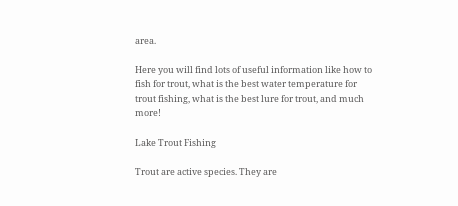area.

Here you will find lots of useful information like how to fish for trout, what is the best water temperature for trout fishing, what is the best lure for trout, and much more!

Lake Trout Fishing

Trout are active species. They are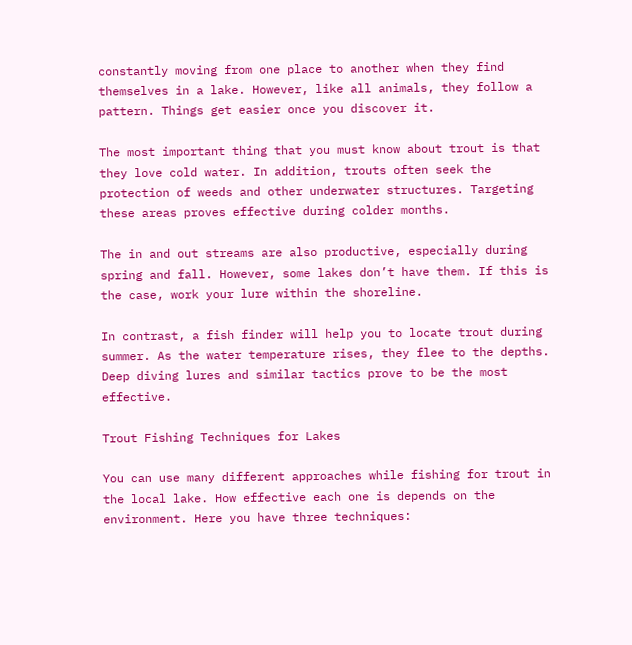constantly moving from one place to another when they find themselves in a lake. However, like all animals, they follow a pattern. Things get easier once you discover it.

The most important thing that you must know about trout is that they love cold water. In addition, trouts often seek the protection of weeds and other underwater structures. Targeting these areas proves effective during colder months.

The in and out streams are also productive, especially during spring and fall. However, some lakes don’t have them. If this is the case, work your lure within the shoreline.

In contrast, a fish finder will help you to locate trout during summer. As the water temperature rises, they flee to the depths. Deep diving lures and similar tactics prove to be the most effective.

Trout Fishing Techniques for Lakes

You can use many different approaches while fishing for trout in the local lake. How effective each one is depends on the environment. Here you have three techniques: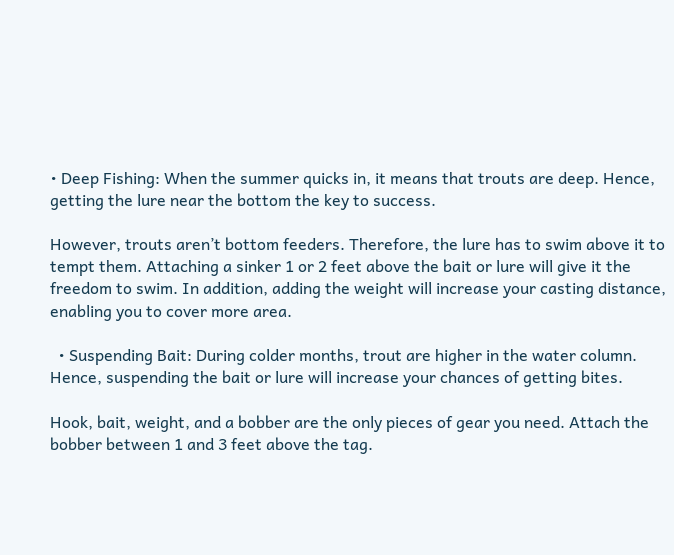• Deep Fishing: When the summer quicks in, it means that trouts are deep. Hence, getting the lure near the bottom the key to success.

However, trouts aren’t bottom feeders. Therefore, the lure has to swim above it to tempt them. Attaching a sinker 1 or 2 feet above the bait or lure will give it the freedom to swim. In addition, adding the weight will increase your casting distance, enabling you to cover more area.

  • Suspending Bait: During colder months, trout are higher in the water column. Hence, suspending the bait or lure will increase your chances of getting bites.

Hook, bait, weight, and a bobber are the only pieces of gear you need. Attach the bobber between 1 and 3 feet above the tag.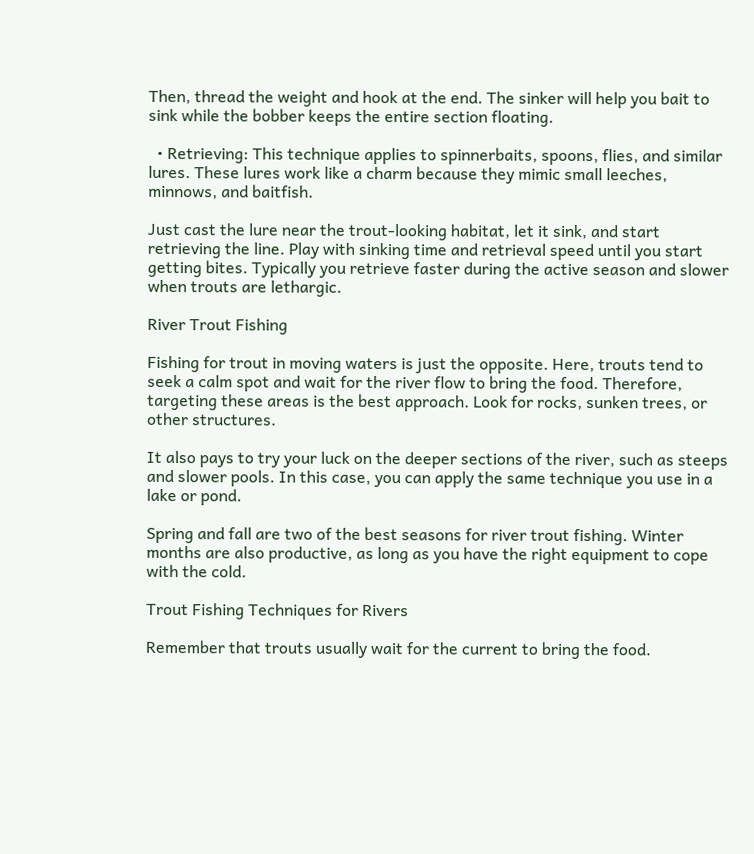Then, thread the weight and hook at the end. The sinker will help you bait to sink while the bobber keeps the entire section floating.

  • Retrieving: This technique applies to spinnerbaits, spoons, flies, and similar lures. These lures work like a charm because they mimic small leeches, minnows, and baitfish.

Just cast the lure near the trout-looking habitat, let it sink, and start retrieving the line. Play with sinking time and retrieval speed until you start getting bites. Typically you retrieve faster during the active season and slower when trouts are lethargic.

River Trout Fishing

Fishing for trout in moving waters is just the opposite. Here, trouts tend to seek a calm spot and wait for the river flow to bring the food. Therefore, targeting these areas is the best approach. Look for rocks, sunken trees, or other structures.

It also pays to try your luck on the deeper sections of the river, such as steeps and slower pools. In this case, you can apply the same technique you use in a lake or pond.

Spring and fall are two of the best seasons for river trout fishing. Winter months are also productive, as long as you have the right equipment to cope with the cold.

Trout Fishing Techniques for Rivers

Remember that trouts usually wait for the current to bring the food.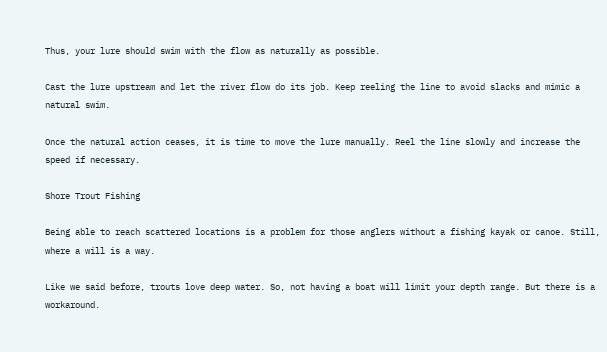Thus, your lure should swim with the flow as naturally as possible.

Cast the lure upstream and let the river flow do its job. Keep reeling the line to avoid slacks and mimic a natural swim.

Once the natural action ceases, it is time to move the lure manually. Reel the line slowly and increase the speed if necessary.

Shore Trout Fishing

Being able to reach scattered locations is a problem for those anglers without a fishing kayak or canoe. Still, where a will is a way.

Like we said before, trouts love deep water. So, not having a boat will limit your depth range. But there is a workaround.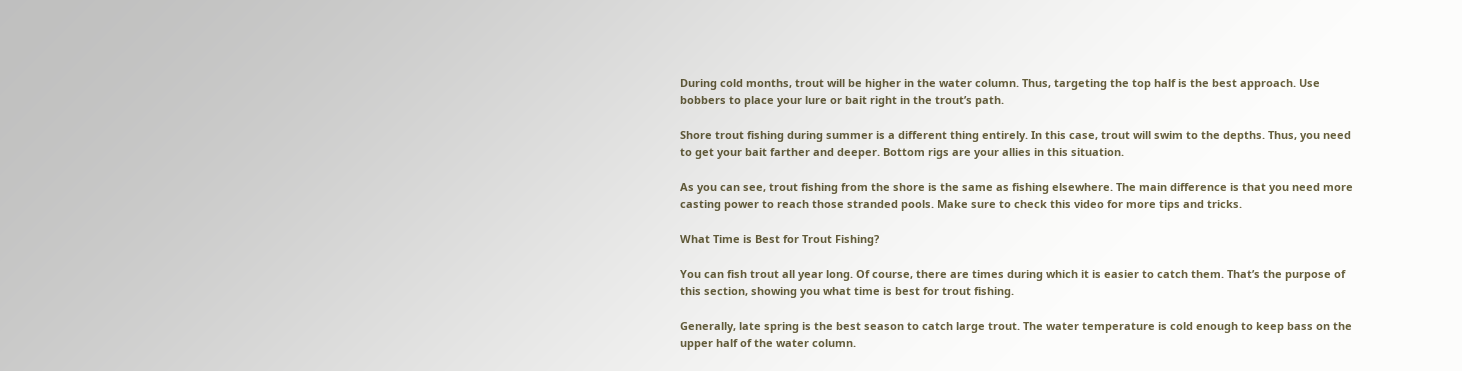During cold months, trout will be higher in the water column. Thus, targeting the top half is the best approach. Use bobbers to place your lure or bait right in the trout’s path.

Shore trout fishing during summer is a different thing entirely. In this case, trout will swim to the depths. Thus, you need to get your bait farther and deeper. Bottom rigs are your allies in this situation.

As you can see, trout fishing from the shore is the same as fishing elsewhere. The main difference is that you need more casting power to reach those stranded pools. Make sure to check this video for more tips and tricks.

What Time is Best for Trout Fishing?

You can fish trout all year long. Of course, there are times during which it is easier to catch them. That’s the purpose of this section, showing you what time is best for trout fishing.

Generally, late spring is the best season to catch large trout. The water temperature is cold enough to keep bass on the upper half of the water column.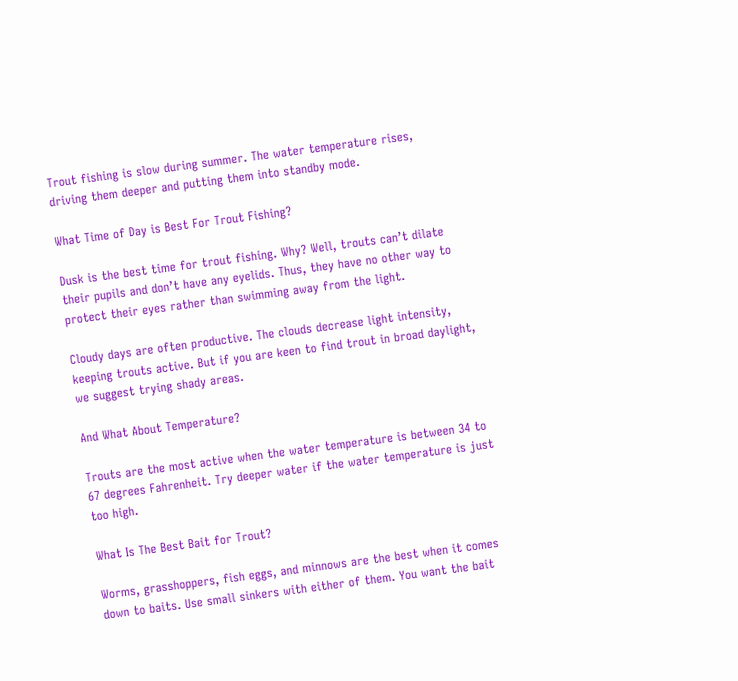Trout fishing is slow during summer. The water temperature rises, driving them deeper and putting them into standby mode.

What Time of Day is Best For Trout Fishing?

Dusk is the best time for trout fishing. Why? Well, trouts can’t dilate their pupils and don’t have any eyelids. Thus, they have no other way to protect their eyes rather than swimming away from the light.

Cloudy days are often productive. The clouds decrease light intensity, keeping trouts active. But if you are keen to find trout in broad daylight, we suggest trying shady areas.

And What About Temperature?

Trouts are the most active when the water temperature is between 34 to 67 degrees Fahrenheit. Try deeper water if the water temperature is just too high.

What Is The Best Bait for Trout?

Worms, grasshoppers, fish eggs, and minnows are the best when it comes down to baits. Use small sinkers with either of them. You want the bait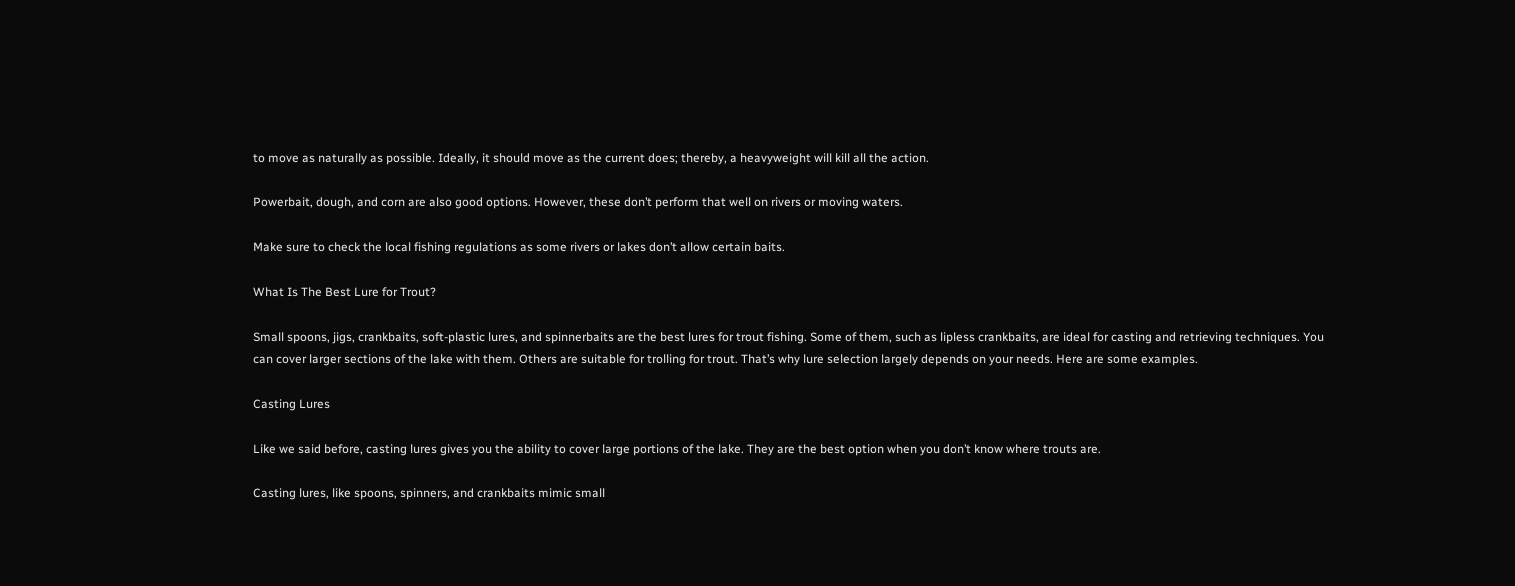to move as naturally as possible. Ideally, it should move as the current does; thereby, a heavyweight will kill all the action.

Powerbait, dough, and corn are also good options. However, these don’t perform that well on rivers or moving waters.

Make sure to check the local fishing regulations as some rivers or lakes don’t allow certain baits.

What Is The Best Lure for Trout?

Small spoons, jigs, crankbaits, soft-plastic lures, and spinnerbaits are the best lures for trout fishing. Some of them, such as lipless crankbaits, are ideal for casting and retrieving techniques. You can cover larger sections of the lake with them. Others are suitable for trolling for trout. That’s why lure selection largely depends on your needs. Here are some examples.

Casting Lures

Like we said before, casting lures gives you the ability to cover large portions of the lake. They are the best option when you don’t know where trouts are.

Casting lures, like spoons, spinners, and crankbaits mimic small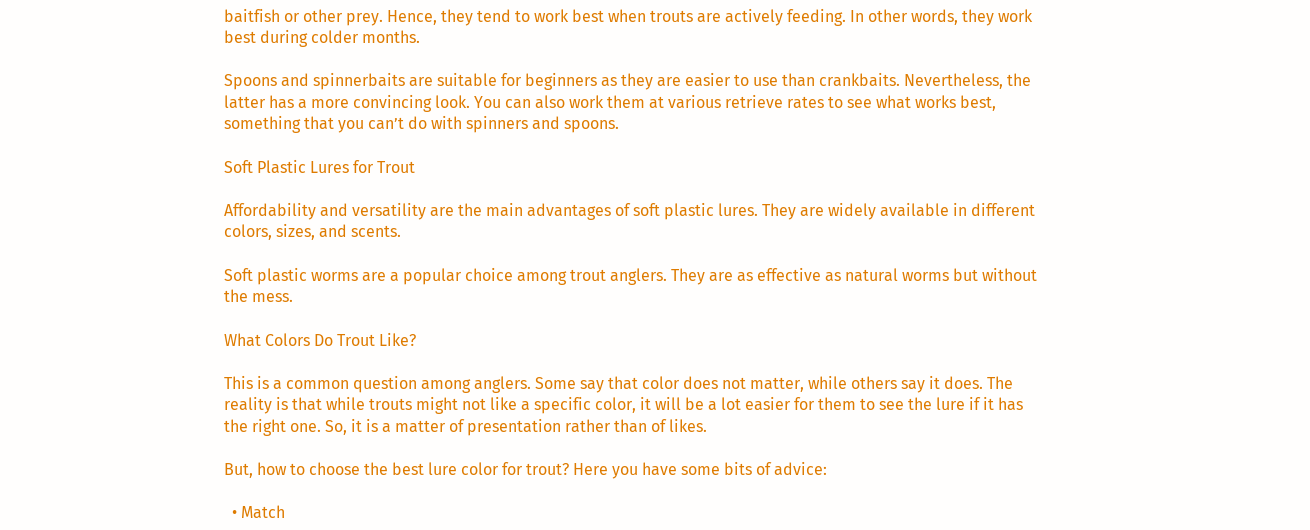baitfish or other prey. Hence, they tend to work best when trouts are actively feeding. In other words, they work best during colder months.

Spoons and spinnerbaits are suitable for beginners as they are easier to use than crankbaits. Nevertheless, the latter has a more convincing look. You can also work them at various retrieve rates to see what works best, something that you can’t do with spinners and spoons.

Soft Plastic Lures for Trout

Affordability and versatility are the main advantages of soft plastic lures. They are widely available in different colors, sizes, and scents.

Soft plastic worms are a popular choice among trout anglers. They are as effective as natural worms but without the mess.

What Colors Do Trout Like?

This is a common question among anglers. Some say that color does not matter, while others say it does. The reality is that while trouts might not like a specific color, it will be a lot easier for them to see the lure if it has the right one. So, it is a matter of presentation rather than of likes.

But, how to choose the best lure color for trout? Here you have some bits of advice:

  • Match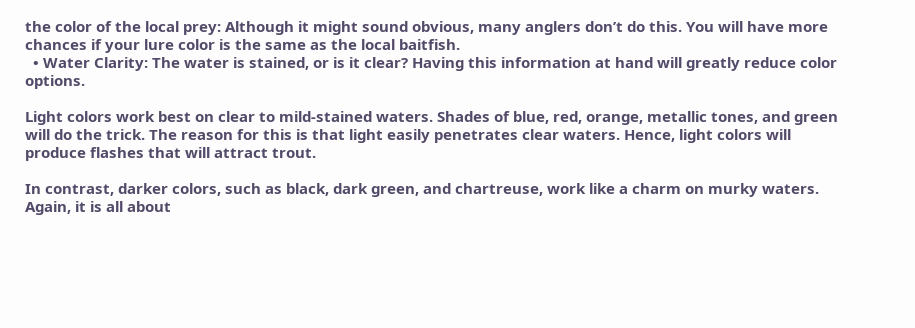the color of the local prey: Although it might sound obvious, many anglers don’t do this. You will have more chances if your lure color is the same as the local baitfish.
  • Water Clarity: The water is stained, or is it clear? Having this information at hand will greatly reduce color options.

Light colors work best on clear to mild-stained waters. Shades of blue, red, orange, metallic tones, and green will do the trick. The reason for this is that light easily penetrates clear waters. Hence, light colors will produce flashes that will attract trout.

In contrast, darker colors, such as black, dark green, and chartreuse, work like a charm on murky waters. Again, it is all about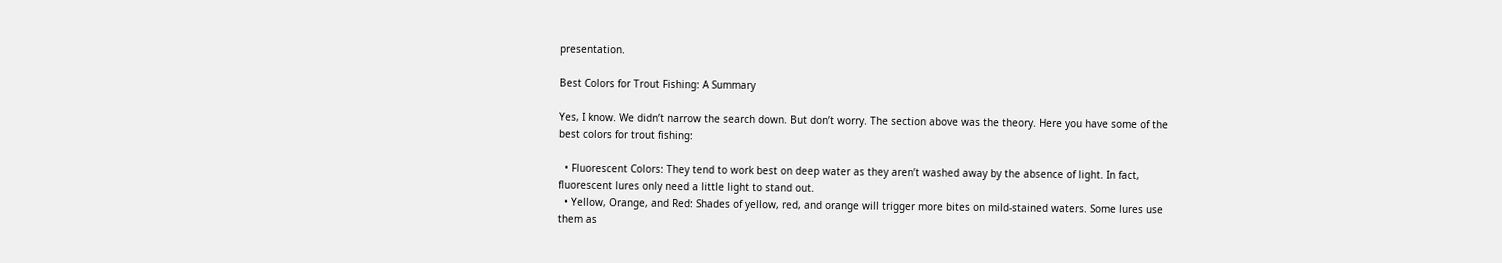presentation.

Best Colors for Trout Fishing: A Summary

Yes, I know. We didn’t narrow the search down. But don’t worry. The section above was the theory. Here you have some of the best colors for trout fishing:

  • Fluorescent Colors: They tend to work best on deep water as they aren’t washed away by the absence of light. In fact, fluorescent lures only need a little light to stand out.
  • Yellow, Orange, and Red: Shades of yellow, red, and orange will trigger more bites on mild-stained waters. Some lures use them as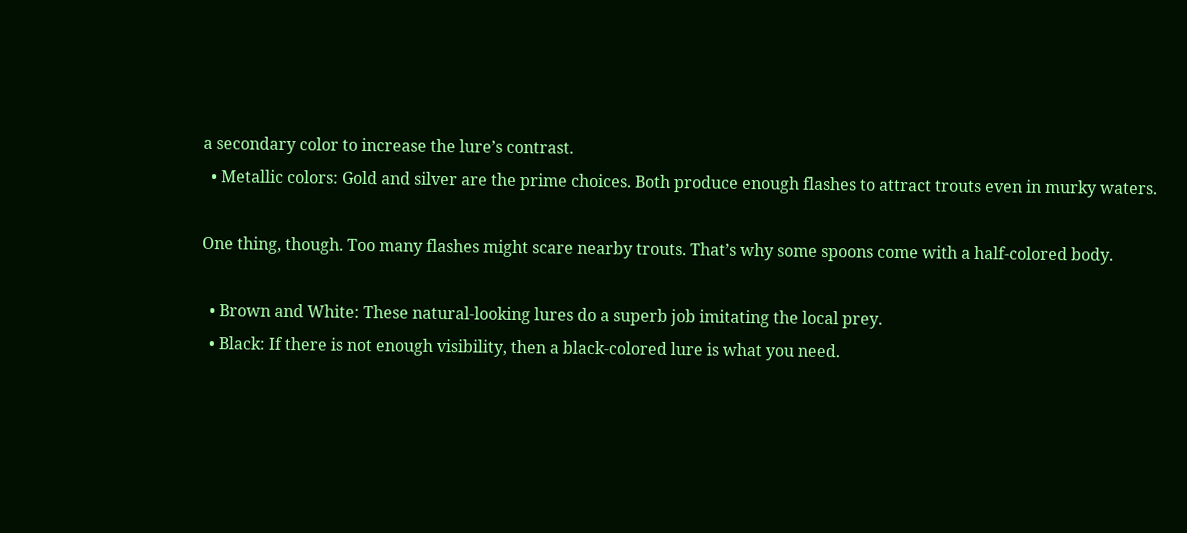a secondary color to increase the lure’s contrast.
  • Metallic colors: Gold and silver are the prime choices. Both produce enough flashes to attract trouts even in murky waters.

One thing, though. Too many flashes might scare nearby trouts. That’s why some spoons come with a half-colored body.

  • Brown and White: These natural-looking lures do a superb job imitating the local prey.
  • Black: If there is not enough visibility, then a black-colored lure is what you need.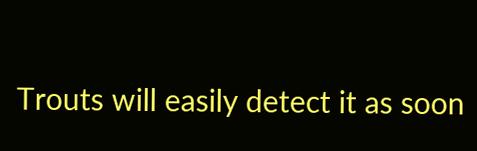Trouts will easily detect it as soon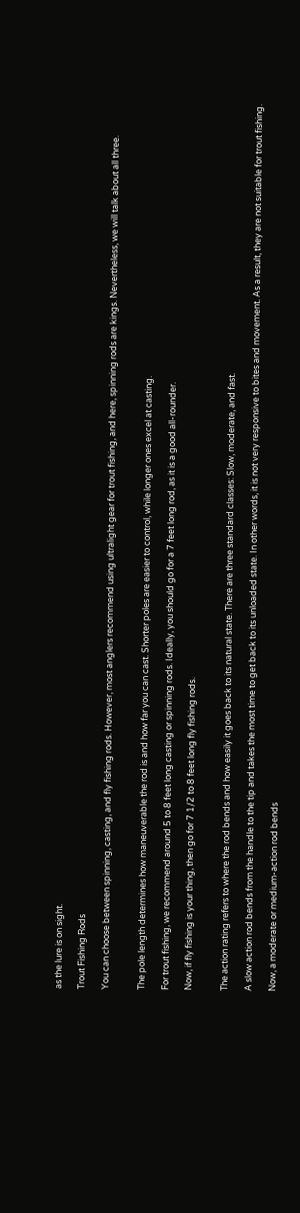as the lure is on sight.

Trout Fishing Rods

You can choose between spinning, casting, and fly fishing rods. However, most anglers recommend using ultralight gear for trout fishing, and here, spinning rods are kings. Nevertheless, we will talk about all three.


The pole length determines how maneuverable the rod is and how far you can cast. Shorter poles are easier to control, while longer ones excel at casting.

For trout fishing, we recommend around 5 to 8 feet long casting or spinning rods. Ideally, you should go for a 7 feet long rod, as it is a good all-rounder.

Now, if fly fishing is your thing, then go for 7 1/2 to 8 feet long fly fishing rods.


The action rating refers to where the rod bends and how easily it goes back to its natural state. There are three standard classes: Slow, moderate, and fast.

A slow action rod bends from the handle to the tip and takes the most time to get back to its unloaded state. In other words, it is not very responsive to bites and movement. As a result, they are not suitable for trout fishing.

Now, a moderate or medium-action rod bends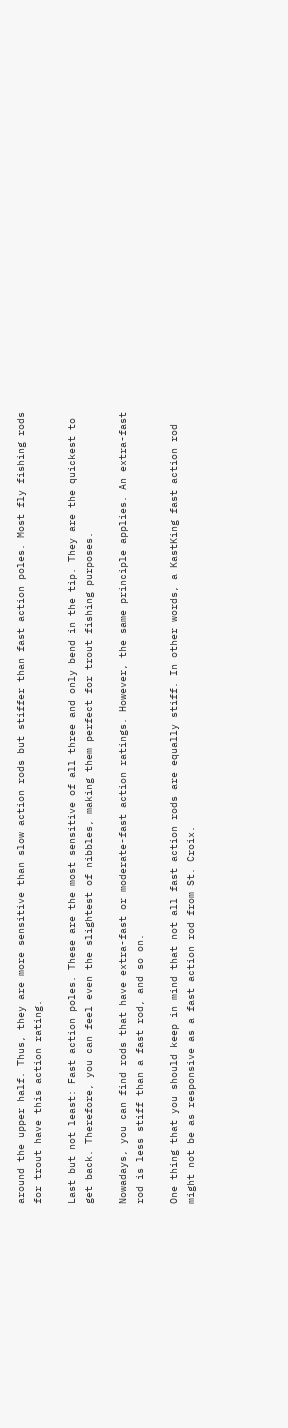around the upper half. Thus, they are more sensitive than slow action rods but stiffer than fast action poles. Most fly fishing rods for trout have this action rating.

Last but not least: Fast action poles. These are the most sensitive of all three and only bend in the tip. They are the quickest to get back. Therefore, you can feel even the slightest of nibbles, making them perfect for trout fishing purposes.

Nowadays, you can find rods that have extra-fast or moderate-fast action ratings. However, the same principle applies. An extra-fast rod is less stiff than a fast rod, and so on.

One thing that you should keep in mind that not all fast action rods are equally stiff. In other words, a KastKing fast action rod might not be as responsive as a fast action rod from St. Croix.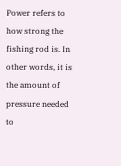Power refers to how strong the fishing rod is. In other words, it is the amount of pressure needed to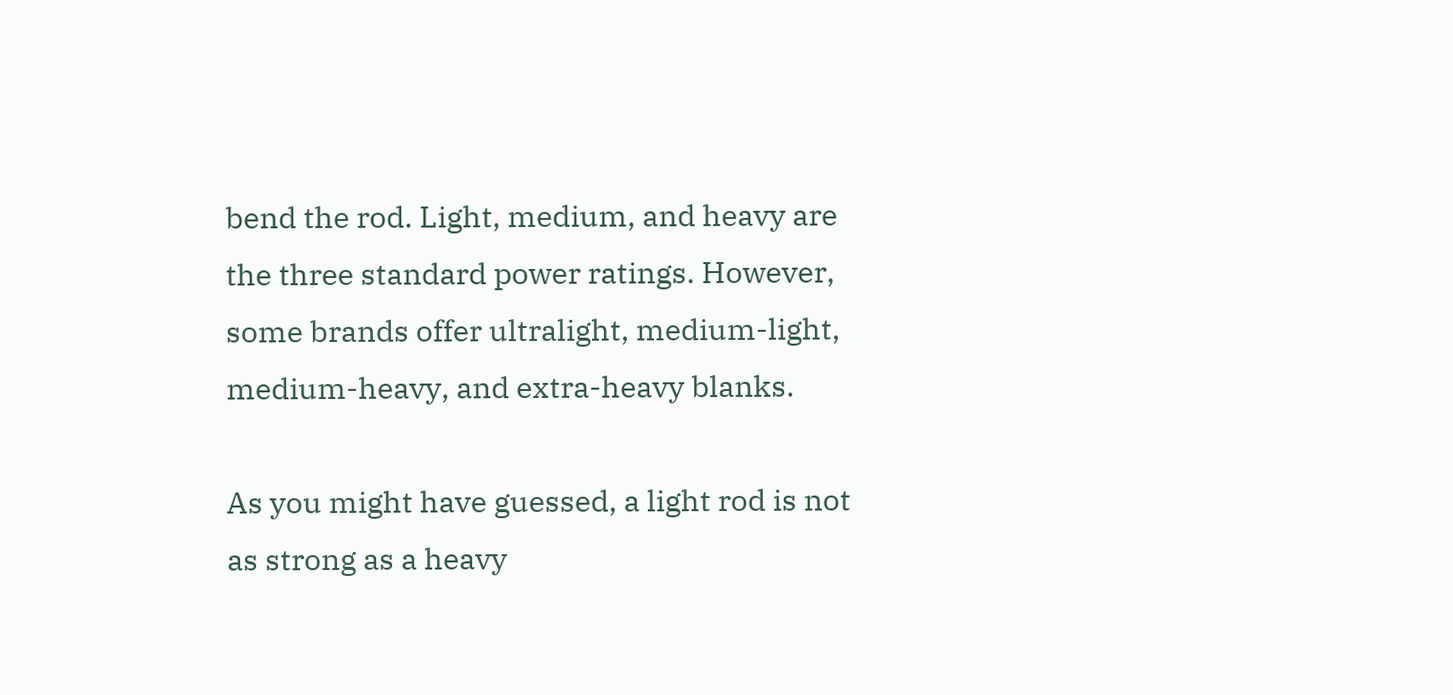bend the rod. Light, medium, and heavy are the three standard power ratings. However, some brands offer ultralight, medium-light, medium-heavy, and extra-heavy blanks.

As you might have guessed, a light rod is not as strong as a heavy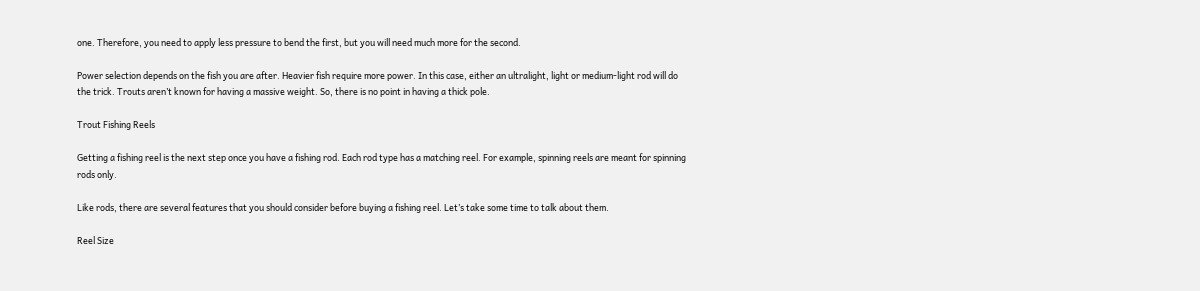one. Therefore, you need to apply less pressure to bend the first, but you will need much more for the second.

Power selection depends on the fish you are after. Heavier fish require more power. In this case, either an ultralight, light or medium-light rod will do the trick. Trouts aren’t known for having a massive weight. So, there is no point in having a thick pole.

Trout Fishing Reels

Getting a fishing reel is the next step once you have a fishing rod. Each rod type has a matching reel. For example, spinning reels are meant for spinning rods only.

Like rods, there are several features that you should consider before buying a fishing reel. Let’s take some time to talk about them.

Reel Size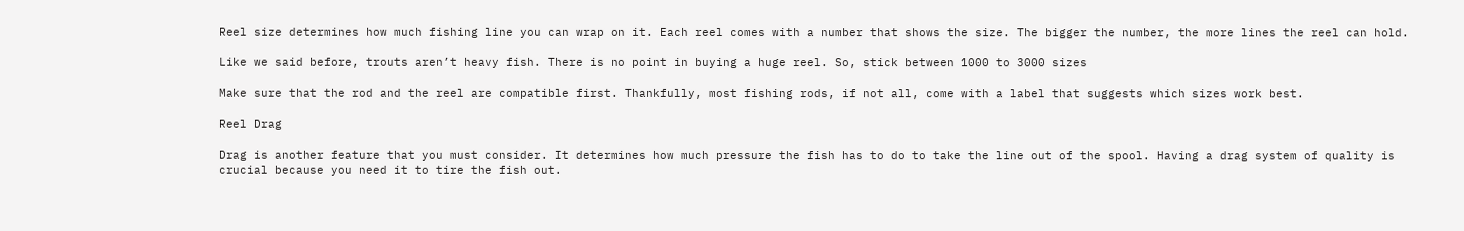Reel size determines how much fishing line you can wrap on it. Each reel comes with a number that shows the size. The bigger the number, the more lines the reel can hold.

Like we said before, trouts aren’t heavy fish. There is no point in buying a huge reel. So, stick between 1000 to 3000 sizes

Make sure that the rod and the reel are compatible first. Thankfully, most fishing rods, if not all, come with a label that suggests which sizes work best.

Reel Drag

Drag is another feature that you must consider. It determines how much pressure the fish has to do to take the line out of the spool. Having a drag system of quality is crucial because you need it to tire the fish out.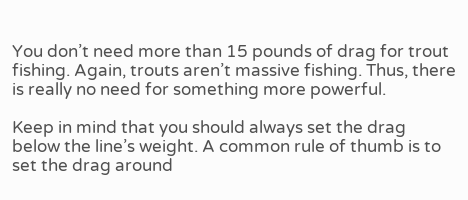You don’t need more than 15 pounds of drag for trout fishing. Again, trouts aren’t massive fishing. Thus, there is really no need for something more powerful.

Keep in mind that you should always set the drag below the line’s weight. A common rule of thumb is to set the drag around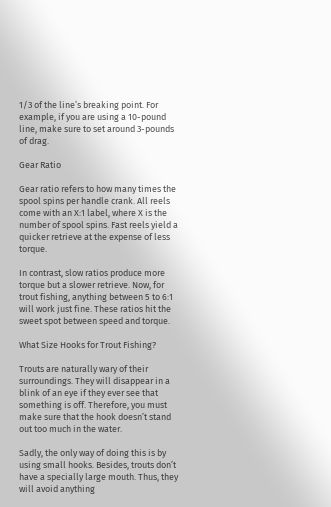1/3 of the line’s breaking point. For example, if you are using a 10-pound line, make sure to set around 3-pounds of drag.

Gear Ratio

Gear ratio refers to how many times the spool spins per handle crank. All reels come with an X:1 label, where X is the number of spool spins. Fast reels yield a quicker retrieve at the expense of less torque.

In contrast, slow ratios produce more torque but a slower retrieve. Now, for trout fishing, anything between 5 to 6:1 will work just fine. These ratios hit the sweet spot between speed and torque.

What Size Hooks for Trout Fishing?

Trouts are naturally wary of their surroundings. They will disappear in a blink of an eye if they ever see that something is off. Therefore, you must make sure that the hook doesn’t stand out too much in the water.

Sadly, the only way of doing this is by using small hooks. Besides, trouts don’t have a specially large mouth. Thus, they will avoid anything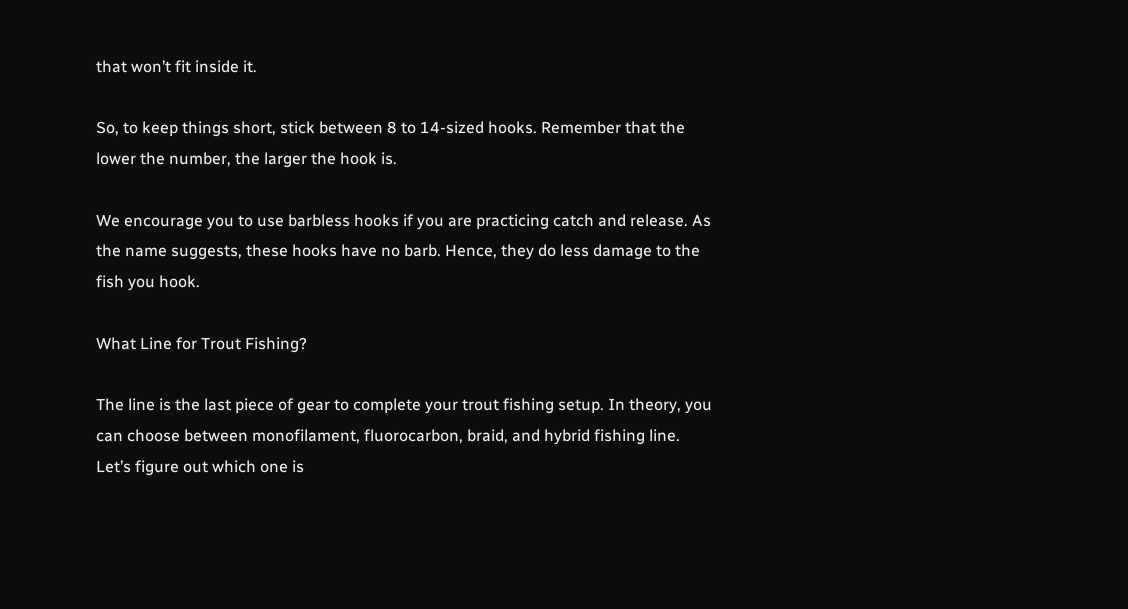that won’t fit inside it.

So, to keep things short, stick between 8 to 14-sized hooks. Remember that the lower the number, the larger the hook is.

We encourage you to use barbless hooks if you are practicing catch and release. As the name suggests, these hooks have no barb. Hence, they do less damage to the fish you hook.

What Line for Trout Fishing?

The line is the last piece of gear to complete your trout fishing setup. In theory, you can choose between monofilament, fluorocarbon, braid, and hybrid fishing line. Let’s figure out which one is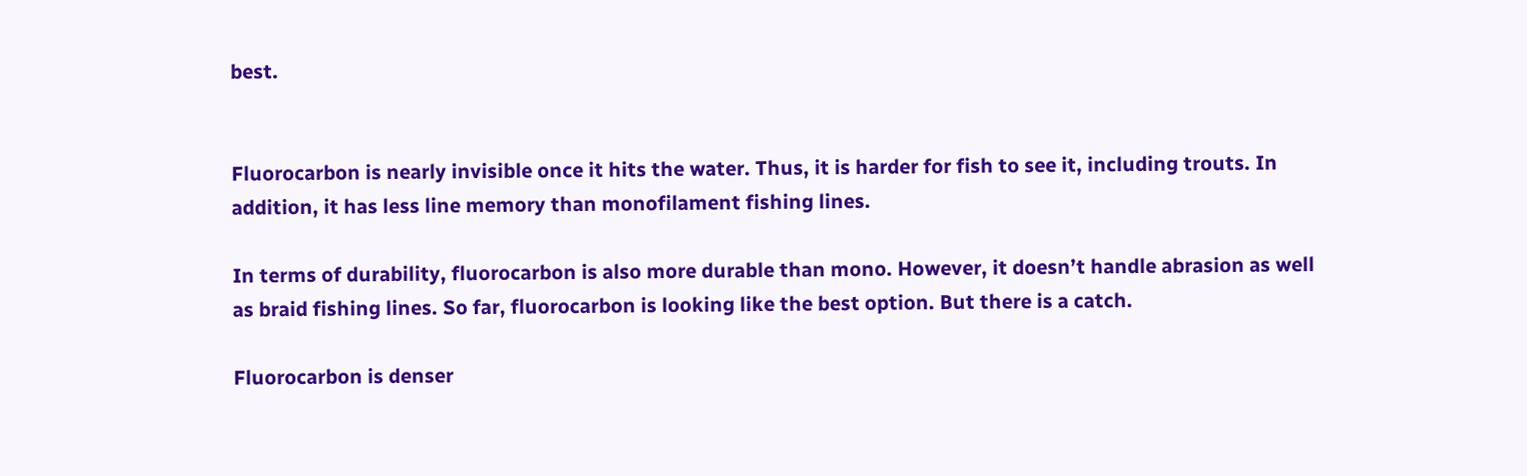best.


Fluorocarbon is nearly invisible once it hits the water. Thus, it is harder for fish to see it, including trouts. In addition, it has less line memory than monofilament fishing lines.

In terms of durability, fluorocarbon is also more durable than mono. However, it doesn’t handle abrasion as well as braid fishing lines. So far, fluorocarbon is looking like the best option. But there is a catch.

Fluorocarbon is denser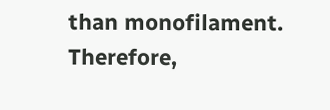than monofilament. Therefore,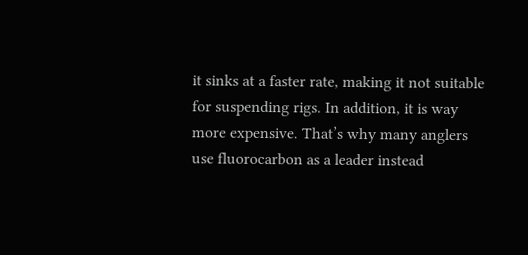it sinks at a faster rate, making it not suitable for suspending rigs. In addition, it is way more expensive. That’s why many anglers use fluorocarbon as a leader instead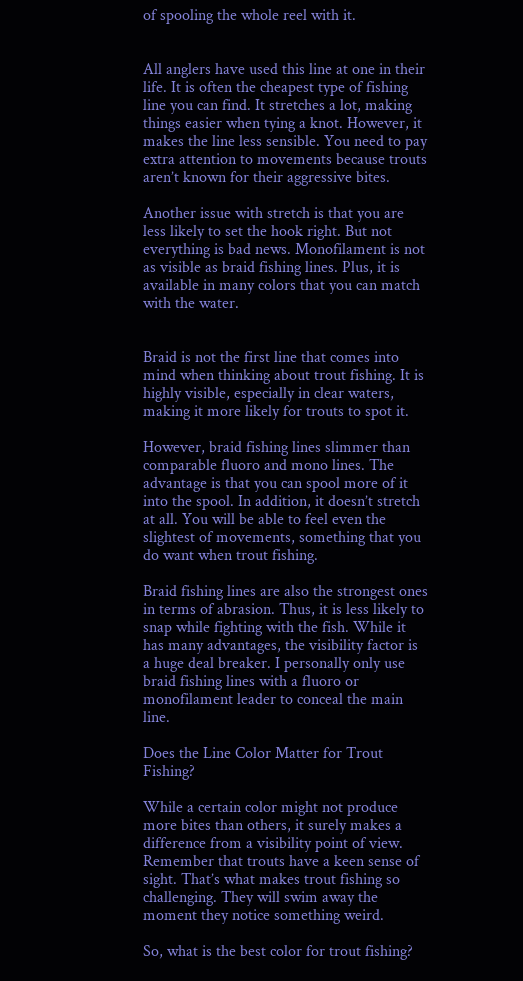of spooling the whole reel with it.


All anglers have used this line at one in their life. It is often the cheapest type of fishing line you can find. It stretches a lot, making things easier when tying a knot. However, it makes the line less sensible. You need to pay extra attention to movements because trouts aren’t known for their aggressive bites.

Another issue with stretch is that you are less likely to set the hook right. But not everything is bad news. Monofilament is not as visible as braid fishing lines. Plus, it is available in many colors that you can match with the water.


Braid is not the first line that comes into mind when thinking about trout fishing. It is highly visible, especially in clear waters, making it more likely for trouts to spot it.

However, braid fishing lines slimmer than comparable fluoro and mono lines. The advantage is that you can spool more of it into the spool. In addition, it doesn’t stretch at all. You will be able to feel even the slightest of movements, something that you do want when trout fishing.

Braid fishing lines are also the strongest ones in terms of abrasion. Thus, it is less likely to snap while fighting with the fish. While it has many advantages, the visibility factor is a huge deal breaker. I personally only use braid fishing lines with a fluoro or monofilament leader to conceal the main line.

Does the Line Color Matter for Trout Fishing?

While a certain color might not produce more bites than others, it surely makes a difference from a visibility point of view. Remember that trouts have a keen sense of sight. That’s what makes trout fishing so challenging. They will swim away the moment they notice something weird.

So, what is the best color for trout fishing?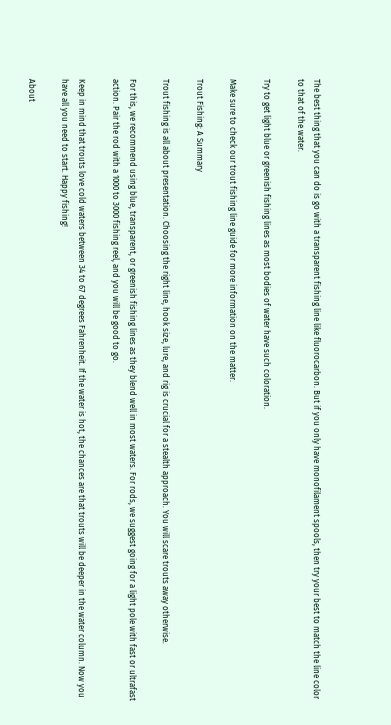The best thing that you can do is go with a transparent fishing line like fluorocarbon. But if you only have monofilament spools, then try your best to match the line color to that of the water.

Try to get light blue or greenish fishing lines as most bodies of water have such coloration.

Make sure to check our trout fishing line guide for more information on the matter.

Trout Fishing: A Summary

Trout fishing is all about presentation. Choosing the right line, hook size, lure, and rig is crucial for a stealth approach. You will scare trouts away otherwise.

For this, we recommend using blue, transparent, or greenish fishing lines as they blend well in most waters. For rods, we suggest going for a light pole with fast or ultrafast action. Pair the rod with a 1000 to 3000 fishing reel, and you will be good to go.

Keep in mind that trouts love cold waters between 34 to 67 degrees Fahrenheit. If the water is hot, the chances are that trouts will be deeper in the water column. Now you have all you need to start. Happy fishing!

About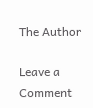The Author

Leave a Comment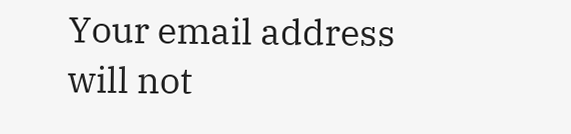Your email address will not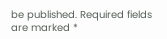be published. Required fields are marked *